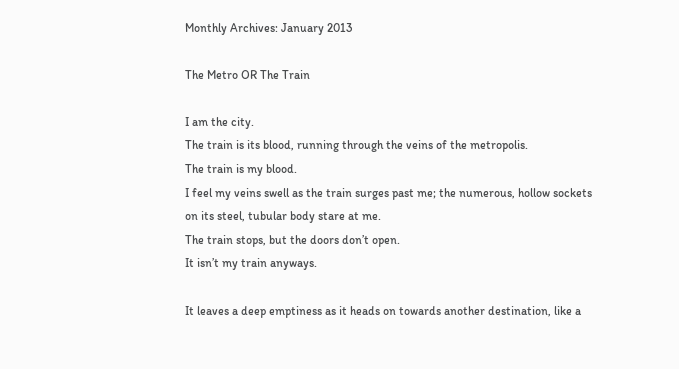Monthly Archives: January 2013

The Metro OR The Train

I am the city.
The train is its blood, running through the veins of the metropolis.
The train is my blood.
I feel my veins swell as the train surges past me; the numerous, hollow sockets on its steel, tubular body stare at me.
The train stops, but the doors don’t open.
It isn’t my train anyways.

It leaves a deep emptiness as it heads on towards another destination, like a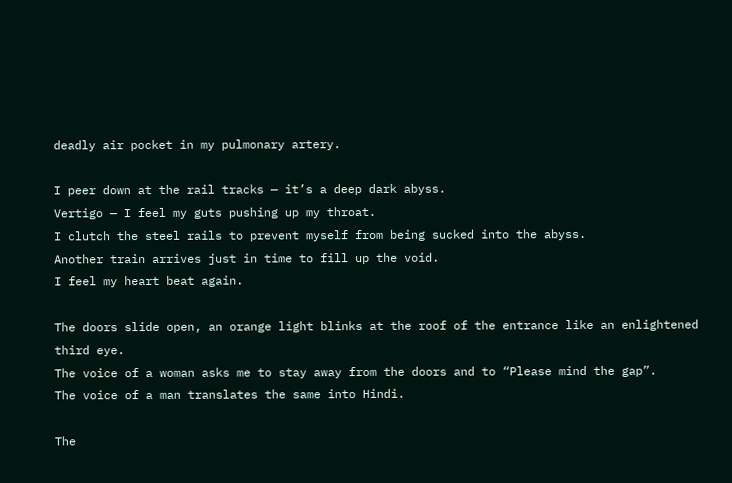deadly air pocket in my pulmonary artery.

I peer down at the rail tracks — it’s a deep dark abyss.
Vertigo — I feel my guts pushing up my throat.
I clutch the steel rails to prevent myself from being sucked into the abyss.
Another train arrives just in time to fill up the void.
I feel my heart beat again.

The doors slide open, an orange light blinks at the roof of the entrance like an enlightened third eye.
The voice of a woman asks me to stay away from the doors and to “Please mind the gap”.
The voice of a man translates the same into Hindi.

The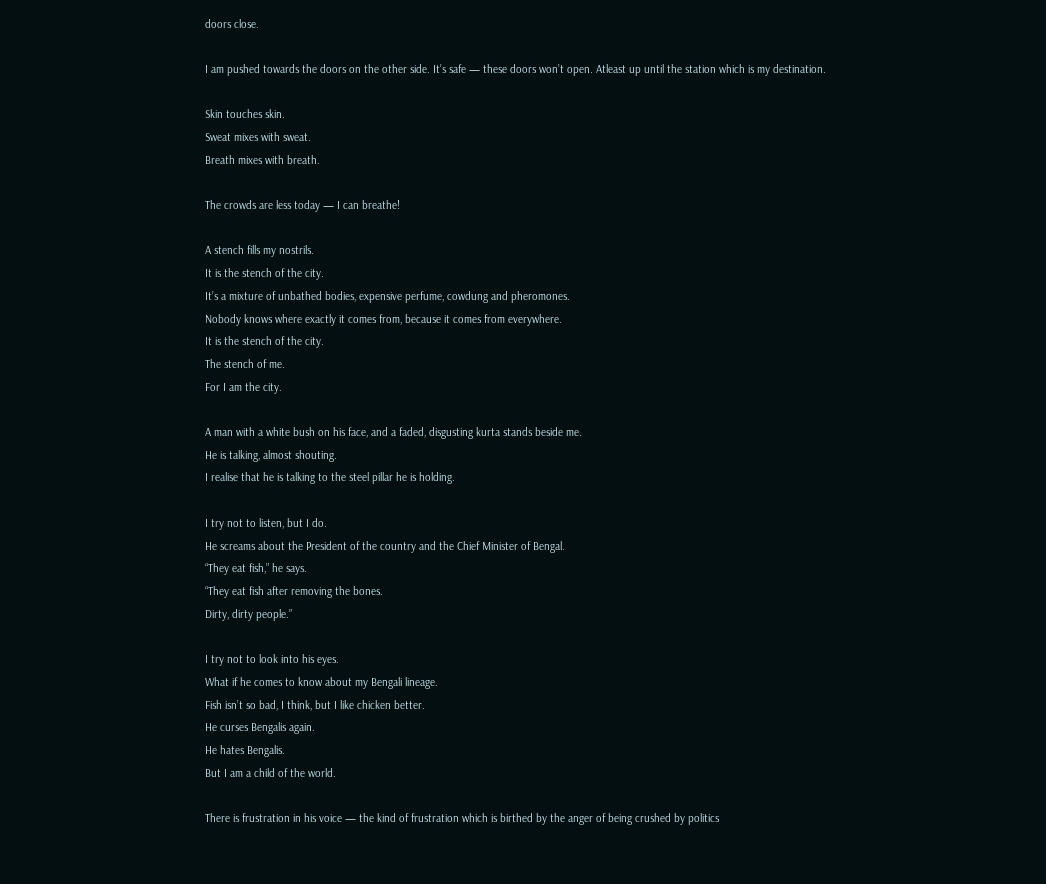doors close.

I am pushed towards the doors on the other side. It’s safe — these doors won’t open. Atleast up until the station which is my destination.

Skin touches skin.
Sweat mixes with sweat.
Breath mixes with breath.

The crowds are less today — I can breathe!

A stench fills my nostrils.
It is the stench of the city.
It’s a mixture of unbathed bodies, expensive perfume, cowdung and pheromones.
Nobody knows where exactly it comes from, because it comes from everywhere.
It is the stench of the city.
The stench of me.
For I am the city.

A man with a white bush on his face, and a faded, disgusting kurta stands beside me.
He is talking, almost shouting.
I realise that he is talking to the steel pillar he is holding.

I try not to listen, but I do.
He screams about the President of the country and the Chief Minister of Bengal.
“They eat fish,” he says.
“They eat fish after removing the bones.
Dirty, dirty people.”

I try not to look into his eyes.
What if he comes to know about my Bengali lineage.
Fish isn’t so bad, I think, but I like chicken better.
He curses Bengalis again.
He hates Bengalis.
But I am a child of the world.

There is frustration in his voice — the kind of frustration which is birthed by the anger of being crushed by politics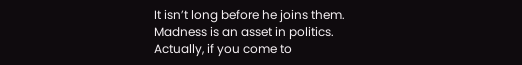It isn’t long before he joins them.
Madness is an asset in politics.
Actually, if you come to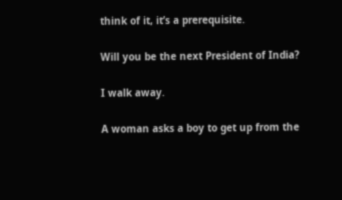think of it, it’s a prerequisite.

Will you be the next President of India?

I walk away.

A woman asks a boy to get up from the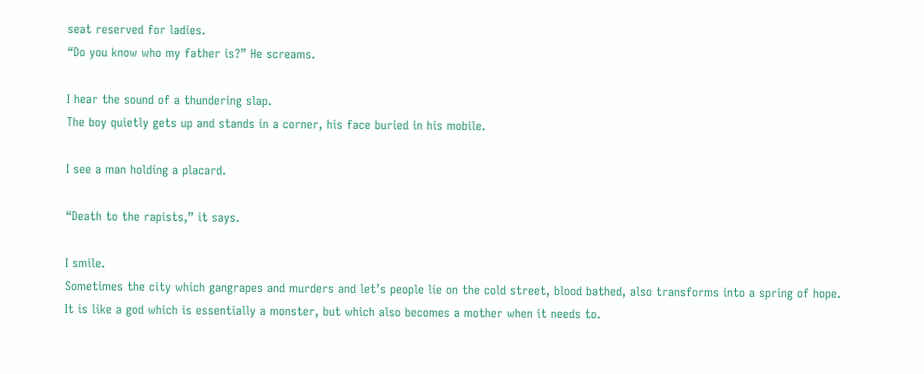seat reserved for ladies.
“Do you know who my father is?” He screams.

I hear the sound of a thundering slap.
The boy quietly gets up and stands in a corner, his face buried in his mobile.

I see a man holding a placard.

“Death to the rapists,” it says.

I smile.
Sometimes the city which gangrapes and murders and let’s people lie on the cold street, blood bathed, also transforms into a spring of hope.
It is like a god which is essentially a monster, but which also becomes a mother when it needs to.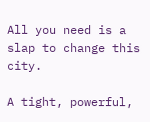All you need is a slap to change this city.

A tight, powerful,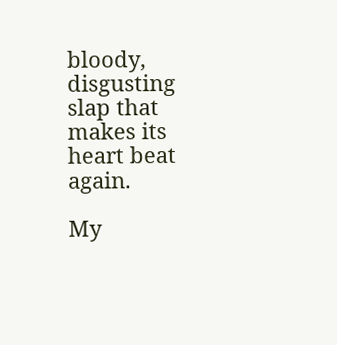bloody, disgusting slap that makes its heart beat again.

My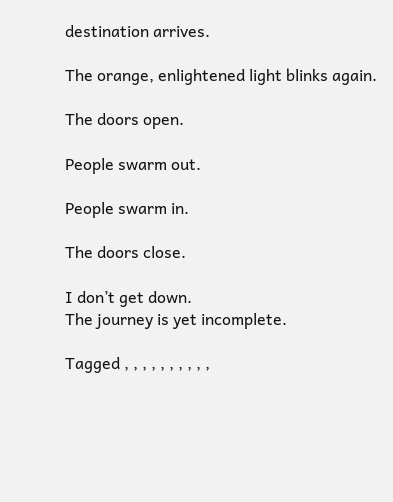destination arrives.

The orange, enlightened light blinks again.

The doors open.

People swarm out.

People swarm in.

The doors close.

I don’t get down.
The journey is yet incomplete.

Tagged , , , , , , , , , ,